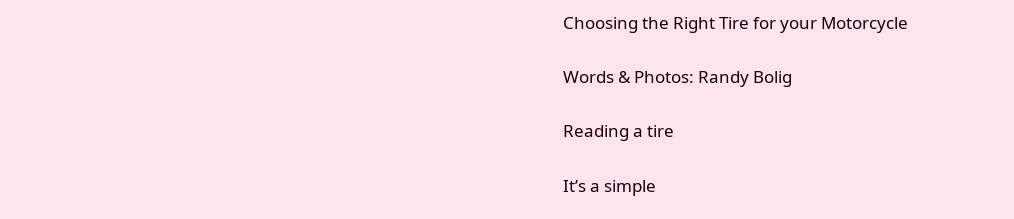Choosing the Right Tire for your Motorcycle

Words & Photos: Randy Bolig

Reading a tire

It’s a simple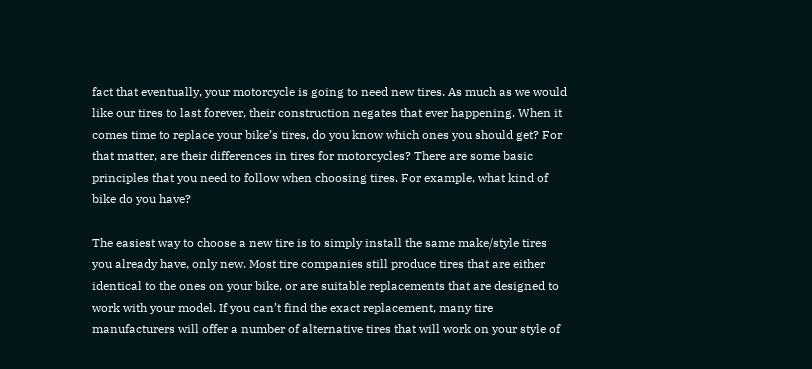fact that eventually, your motorcycle is going to need new tires. As much as we would like our tires to last forever, their construction negates that ever happening. When it comes time to replace your bike’s tires, do you know which ones you should get? For that matter, are their differences in tires for motorcycles? There are some basic principles that you need to follow when choosing tires. For example, what kind of bike do you have?

The easiest way to choose a new tire is to simply install the same make/style tires you already have, only new. Most tire companies still produce tires that are either identical to the ones on your bike, or are suitable replacements that are designed to work with your model. If you can’t find the exact replacement, many tire manufacturers will offer a number of alternative tires that will work on your style of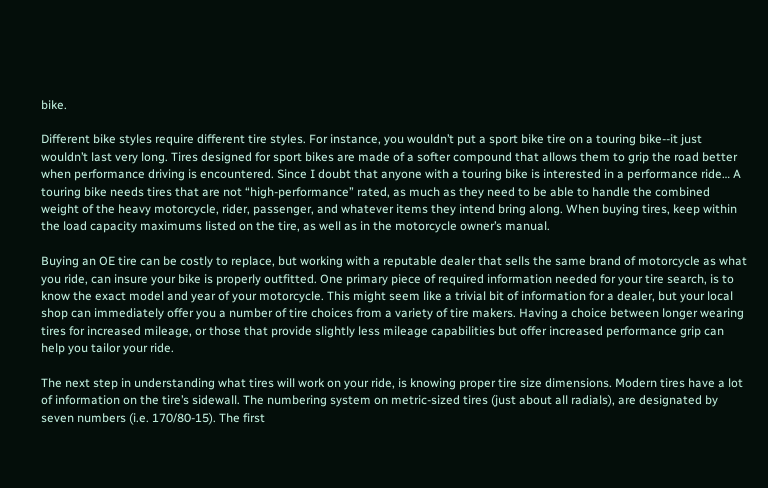bike.

Different bike styles require different tire styles. For instance, you wouldn’t put a sport bike tire on a touring bike--it just wouldn’t last very long. Tires designed for sport bikes are made of a softer compound that allows them to grip the road better when performance driving is encountered. Since I doubt that anyone with a touring bike is interested in a performance ride… A touring bike needs tires that are not “high-performance” rated, as much as they need to be able to handle the combined weight of the heavy motorcycle, rider, passenger, and whatever items they intend bring along. When buying tires, keep within the load capacity maximums listed on the tire, as well as in the motorcycle owner’s manual.

Buying an OE tire can be costly to replace, but working with a reputable dealer that sells the same brand of motorcycle as what you ride, can insure your bike is properly outfitted. One primary piece of required information needed for your tire search, is to know the exact model and year of your motorcycle. This might seem like a trivial bit of information for a dealer, but your local shop can immediately offer you a number of tire choices from a variety of tire makers. Having a choice between longer wearing tires for increased mileage, or those that provide slightly less mileage capabilities but offer increased performance grip can help you tailor your ride.

The next step in understanding what tires will work on your ride, is knowing proper tire size dimensions. Modern tires have a lot of information on the tire’s sidewall. The numbering system on metric-sized tires (just about all radials), are designated by seven numbers (i.e. 170/80-15). The first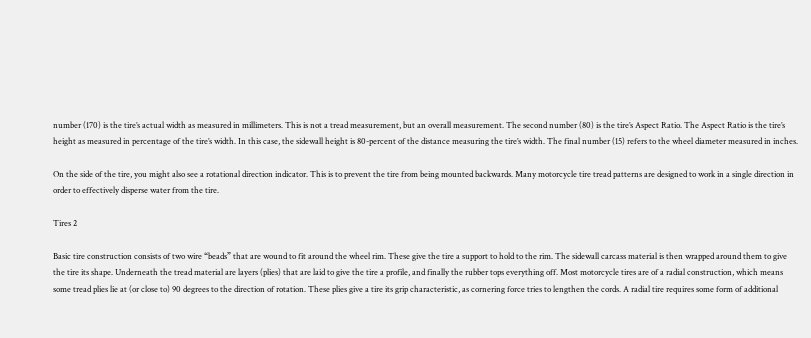number (170) is the tire’s actual width as measured in millimeters. This is not a tread measurement, but an overall measurement. The second number (80) is the tire’s Aspect Ratio. The Aspect Ratio is the tire’s height as measured in percentage of the tire’s width. In this case, the sidewall height is 80-percent of the distance measuring the tire’s width. The final number (15) refers to the wheel diameter measured in inches.

On the side of the tire, you might also see a rotational direction indicator. This is to prevent the tire from being mounted backwards. Many motorcycle tire tread patterns are designed to work in a single direction in order to effectively disperse water from the tire.

Tires 2

Basic tire construction consists of two wire “beads” that are wound to fit around the wheel rim. These give the tire a support to hold to the rim. The sidewall carcass material is then wrapped around them to give the tire its shape. Underneath the tread material are layers (plies) that are laid to give the tire a profile, and finally the rubber tops everything off. Most motorcycle tires are of a radial construction, which means some tread plies lie at (or close to) 90 degrees to the direction of rotation. These plies give a tire its grip characteristic, as cornering force tries to lengthen the cords. A radial tire requires some form of additional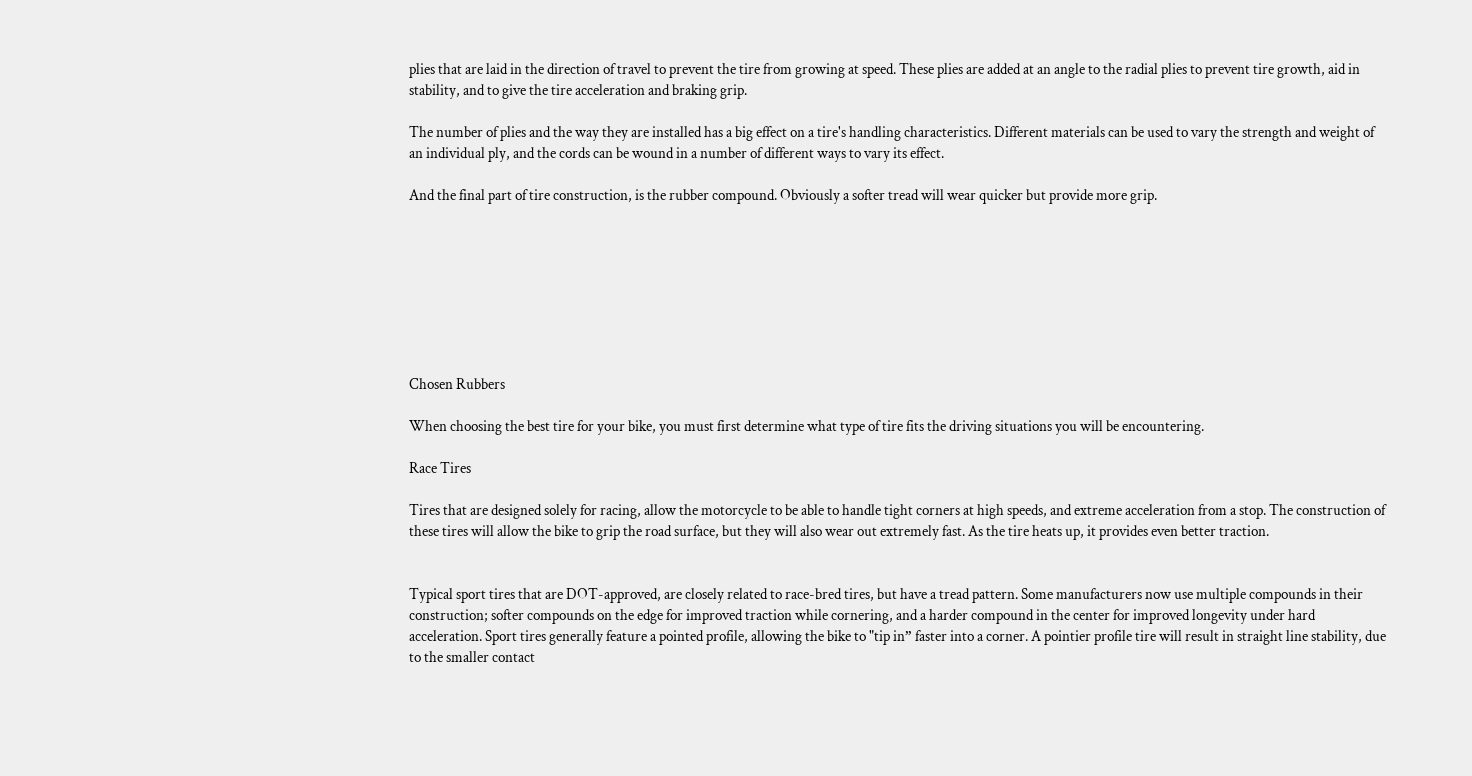plies that are laid in the direction of travel to prevent the tire from growing at speed. These plies are added at an angle to the radial plies to prevent tire growth, aid in stability, and to give the tire acceleration and braking grip.

The number of plies and the way they are installed has a big effect on a tire's handling characteristics. Different materials can be used to vary the strength and weight of an individual ply, and the cords can be wound in a number of different ways to vary its effect.

And the final part of tire construction, is the rubber compound. Obviously a softer tread will wear quicker but provide more grip.








Chosen Rubbers

When choosing the best tire for your bike, you must first determine what type of tire fits the driving situations you will be encountering.

Race Tires

Tires that are designed solely for racing, allow the motorcycle to be able to handle tight corners at high speeds, and extreme acceleration from a stop. The construction of these tires will allow the bike to grip the road surface, but they will also wear out extremely fast. As the tire heats up, it provides even better traction.


Typical sport tires that are DOT-approved, are closely related to race-bred tires, but have a tread pattern. Some manufacturers now use multiple compounds in their construction; softer compounds on the edge for improved traction while cornering, and a harder compound in the center for improved longevity under hard acceleration. Sport tires generally feature a pointed profile, allowing the bike to "tip in” faster into a corner. A pointier profile tire will result in straight line stability, due to the smaller contact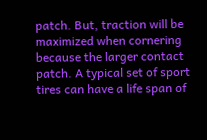patch. But, traction will be maximized when cornering because the larger contact patch. A typical set of sport tires can have a life span of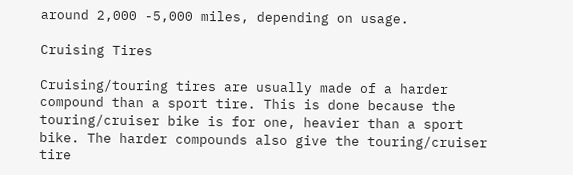around 2,000 -5,000 miles, depending on usage.

Cruising Tires

Cruising/touring tires are usually made of a harder compound than a sport tire. This is done because the touring/cruiser bike is for one, heavier than a sport bike. The harder compounds also give the touring/cruiser tire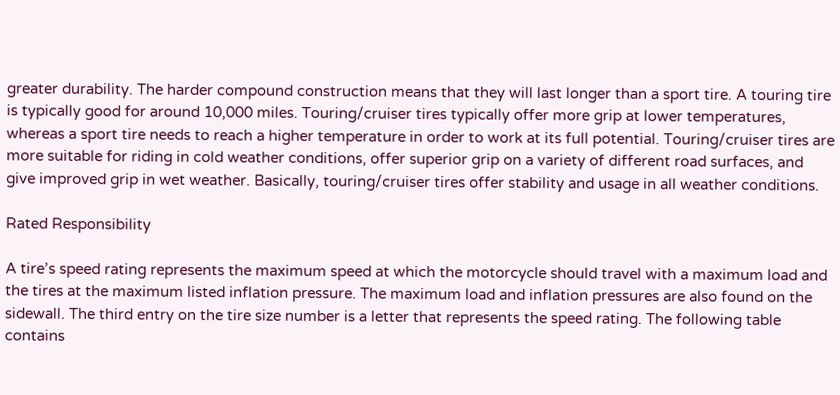greater durability. The harder compound construction means that they will last longer than a sport tire. A touring tire is typically good for around 10,000 miles. Touring/cruiser tires typically offer more grip at lower temperatures, whereas a sport tire needs to reach a higher temperature in order to work at its full potential. Touring/cruiser tires are more suitable for riding in cold weather conditions, offer superior grip on a variety of different road surfaces, and give improved grip in wet weather. Basically, touring/cruiser tires offer stability and usage in all weather conditions.

Rated Responsibility

A tire’s speed rating represents the maximum speed at which the motorcycle should travel with a maximum load and the tires at the maximum listed inflation pressure. The maximum load and inflation pressures are also found on the sidewall. The third entry on the tire size number is a letter that represents the speed rating. The following table contains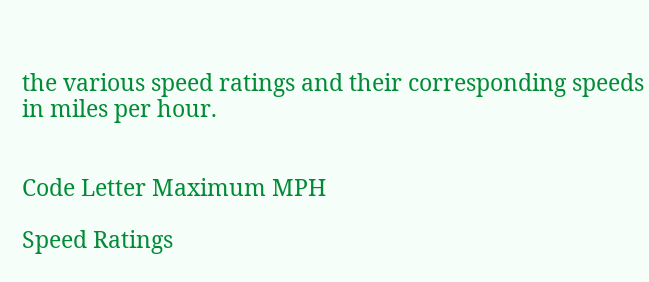the various speed ratings and their corresponding speeds in miles per hour.


Code Letter Maximum MPH

Speed Ratings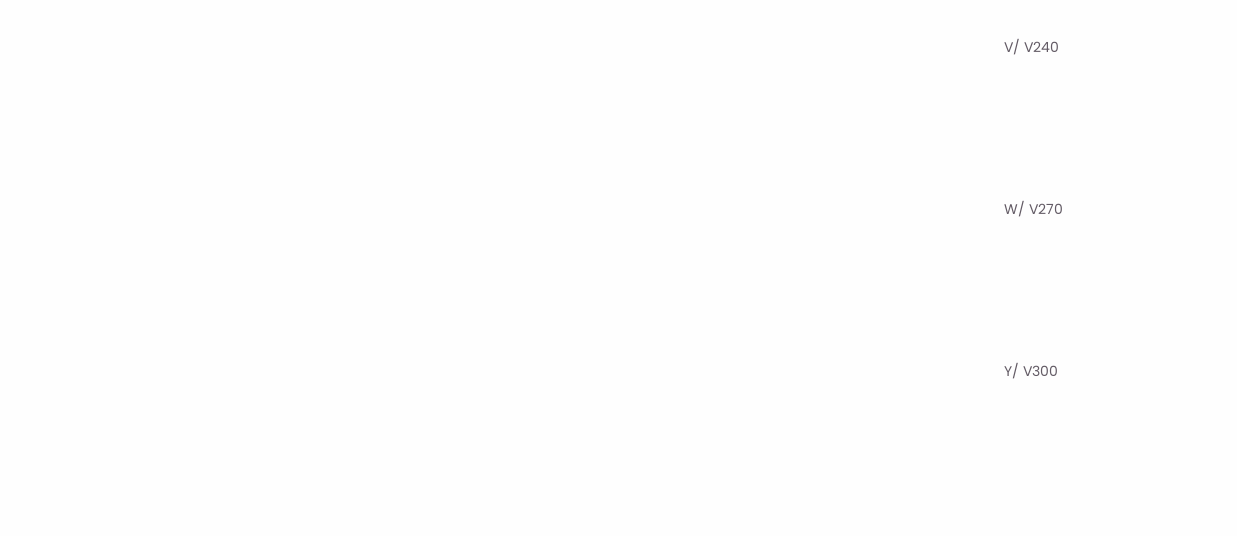V/ V240






W/ V270






Y/ V300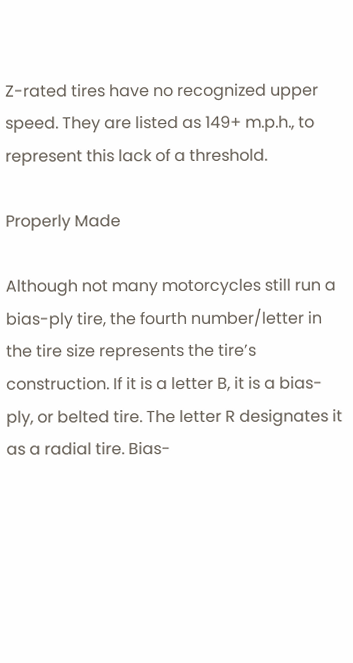Z-rated tires have no recognized upper speed. They are listed as 149+ m.p.h., to represent this lack of a threshold.

Properly Made

Although not many motorcycles still run a bias-ply tire, the fourth number/letter in the tire size represents the tire’s construction. If it is a letter B, it is a bias-ply, or belted tire. The letter R designates it as a radial tire. Bias-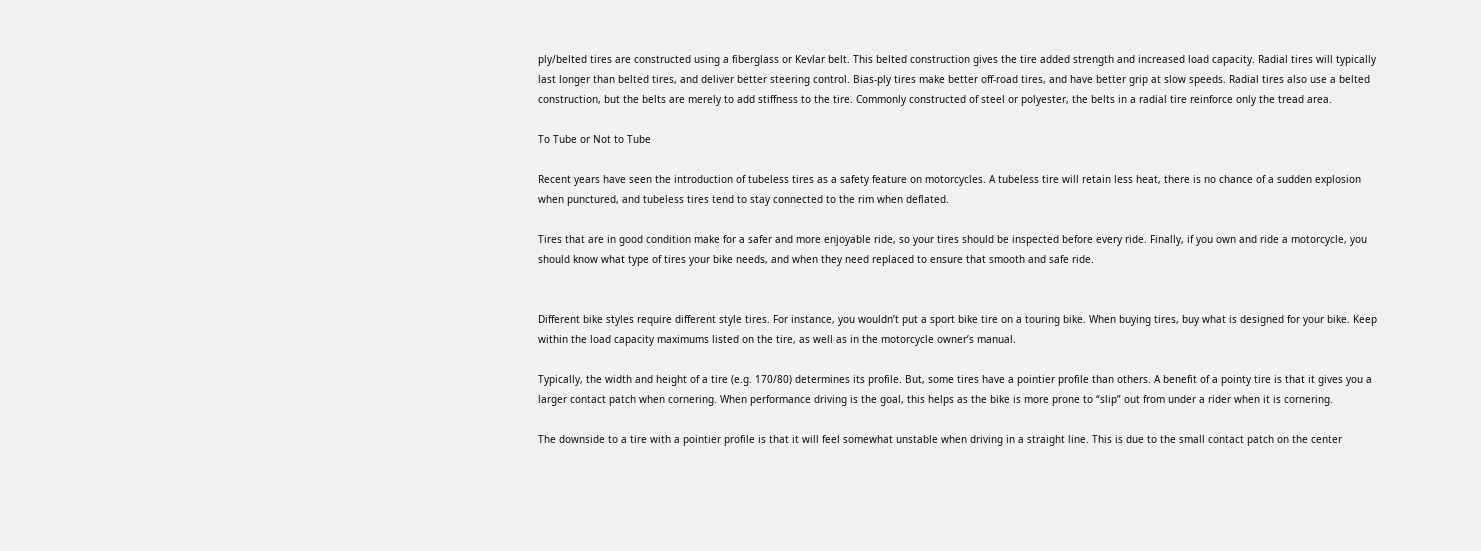ply/belted tires are constructed using a fiberglass or Kevlar belt. This belted construction gives the tire added strength and increased load capacity. Radial tires will typically last longer than belted tires, and deliver better steering control. Bias-ply tires make better off-road tires, and have better grip at slow speeds. Radial tires also use a belted construction, but the belts are merely to add stiffness to the tire. Commonly constructed of steel or polyester, the belts in a radial tire reinforce only the tread area.

To Tube or Not to Tube

Recent years have seen the introduction of tubeless tires as a safety feature on motorcycles. A tubeless tire will retain less heat, there is no chance of a sudden explosion when punctured, and tubeless tires tend to stay connected to the rim when deflated.

Tires that are in good condition make for a safer and more enjoyable ride, so your tires should be inspected before every ride. Finally, if you own and ride a motorcycle, you should know what type of tires your bike needs, and when they need replaced to ensure that smooth and safe ride.


Different bike styles require different style tires. For instance, you wouldn’t put a sport bike tire on a touring bike. When buying tires, buy what is designed for your bike. Keep within the load capacity maximums listed on the tire, as well as in the motorcycle owner’s manual.

Typically, the width and height of a tire (e.g. 170/80) determines its profile. But, some tires have a pointier profile than others. A benefit of a pointy tire is that it gives you a larger contact patch when cornering. When performance driving is the goal, this helps as the bike is more prone to “slip” out from under a rider when it is cornering.

The downside to a tire with a pointier profile is that it will feel somewhat unstable when driving in a straight line. This is due to the small contact patch on the center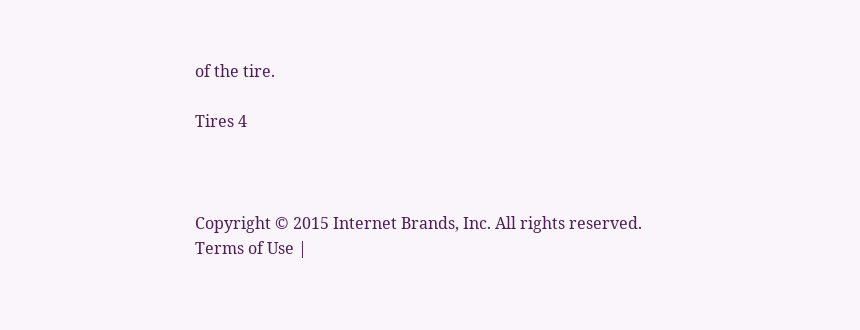of the tire.

Tires 4



Copyright © 2015 Internet Brands, Inc. All rights reserved.
Terms of Use |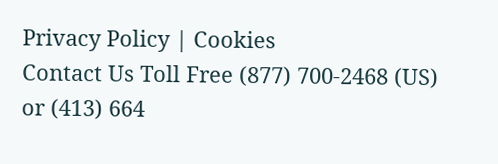Privacy Policy | Cookies
Contact Us Toll Free (877) 700-2468 (US) or (413) 664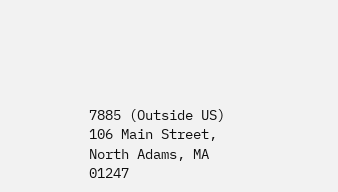7885 (Outside US)
106 Main Street, North Adams, MA 01247